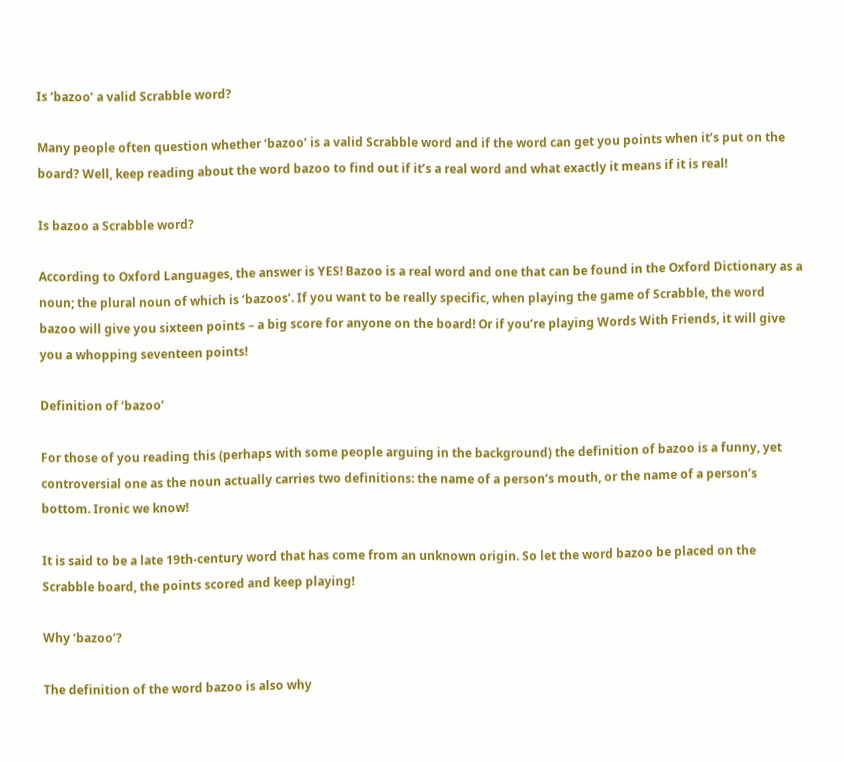Is ‘bazoo’ a valid Scrabble word?

Many people often question whether ‘bazoo’ is a valid Scrabble word and if the word can get you points when it’s put on the board? Well, keep reading about the word bazoo to find out if it’s a real word and what exactly it means if it is real!

Is bazoo a Scrabble word?

According to Oxford Languages, the answer is YES! Bazoo is a real word and one that can be found in the Oxford Dictionary as a noun; the plural noun of which is ‘bazoos’. If you want to be really specific, when playing the game of Scrabble, the word bazoo will give you sixteen points – a big score for anyone on the board! Or if you’re playing Words With Friends, it will give you a whopping seventeen points!

Definition of ‘bazoo’

For those of you reading this (perhaps with some people arguing in the background) the definition of bazoo is a funny, yet controversial one as the noun actually carries two definitions: the name of a person’s mouth, or the name of a person’s bottom. Ironic we know!

It is said to be a late 19th-century word that has come from an unknown origin. So let the word bazoo be placed on the Scrabble board, the points scored and keep playing!

Why ‘bazoo’?

The definition of the word bazoo is also why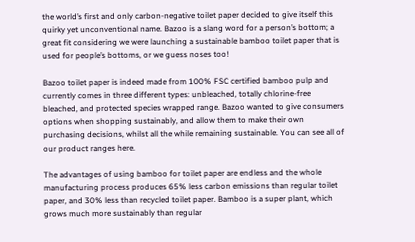the world’s first and only carbon-negative toilet paper decided to give itself this quirky yet unconventional name. Bazoo is a slang word for a person’s bottom; a great fit considering we were launching a sustainable bamboo toilet paper that is used for people’s bottoms, or we guess noses too!

Bazoo toilet paper is indeed made from 100% FSC certified bamboo pulp and currently comes in three different types: unbleached, totally chlorine-free bleached, and protected species wrapped range. Bazoo wanted to give consumers options when shopping sustainably, and allow them to make their own purchasing decisions, whilst all the while remaining sustainable. You can see all of our product ranges here.

The advantages of using bamboo for toilet paper are endless and the whole manufacturing process produces 65% less carbon emissions than regular toilet paper, and 30% less than recycled toilet paper. Bamboo is a super plant, which grows much more sustainably than regular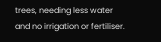trees, needing less water and no irrigation or fertiliser.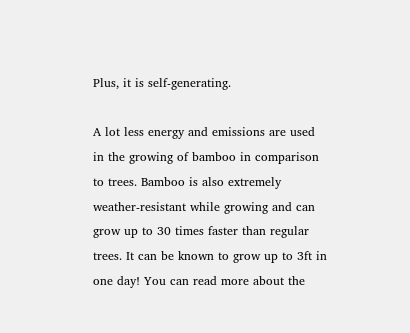Plus, it is self-generating.

A lot less energy and emissions are used in the growing of bamboo in comparison to trees. Bamboo is also extremely weather-resistant while growing and can grow up to 30 times faster than regular trees. It can be known to grow up to 3ft in one day! You can read more about the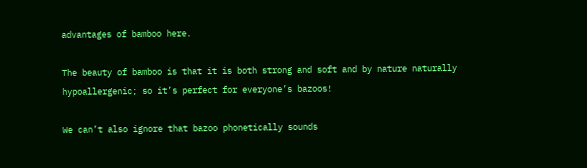advantages of bamboo here.

The beauty of bamboo is that it is both strong and soft and by nature naturally hypoallergenic; so it’s perfect for everyone’s bazoos!

We can’t also ignore that bazoo phonetically sounds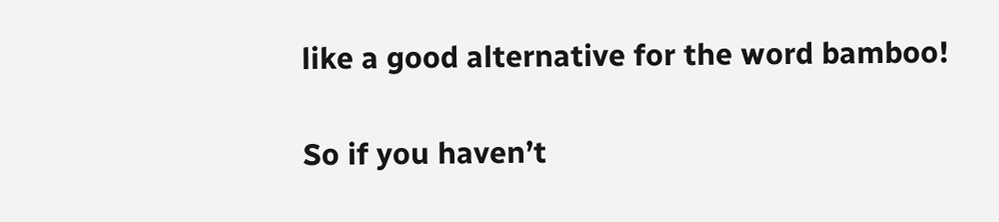like a good alternative for the word bamboo!

So if you haven’t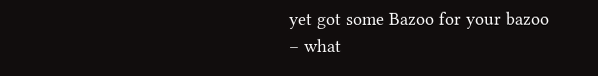yet got some Bazoo for your bazoo – what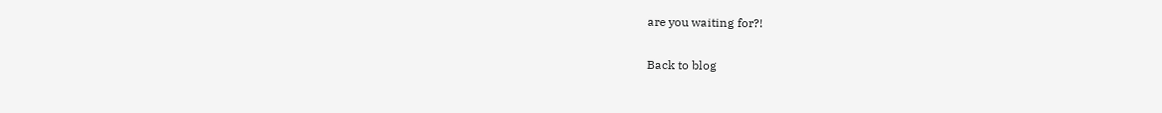are you waiting for?!

Back to blog